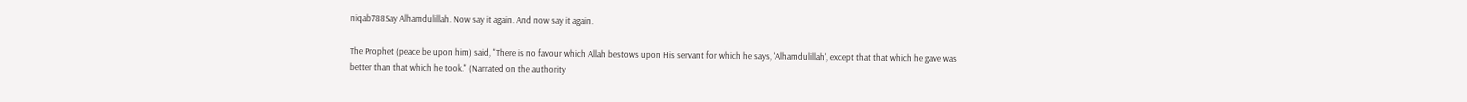niqab788Say Alhamdulillah. Now say it again. And now say it again.

The Prophet (peace be upon him) said, "There is no favour which Allah bestows upon His servant for which he says, 'Alhamdulillah', except that that which he gave was better than that which he took." (Narrated on the authority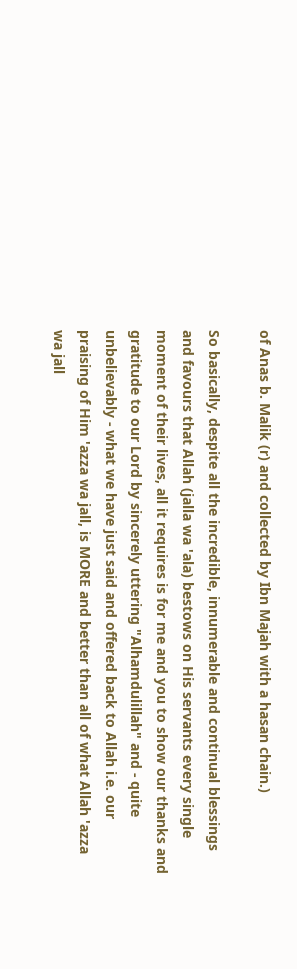of Anas b. Malik (r) and collected by Ibn Majah with a hasan chain.)

So basically, despite all the incredible, innumerable and continual blessings and favours that Allah (jalla wa 'ala) bestows on His servants every single moment of their lives, all it requires is for me and you to show our thanks and gratitude to our Lord by sincerely uttering "Alhamdulillah" and - quite unbelievably - what we have just said and offered back to Allah i.e. our praising of Him 'azza wa jall, is MORE and better than all of what Allah 'azza wa jall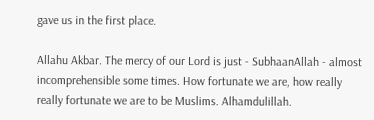gave us in the first place.

Allahu Akbar. The mercy of our Lord is just - SubhaanAllah - almost incomprehensible some times. How fortunate we are, how really really fortunate we are to be Muslims. Alhamdulillah.